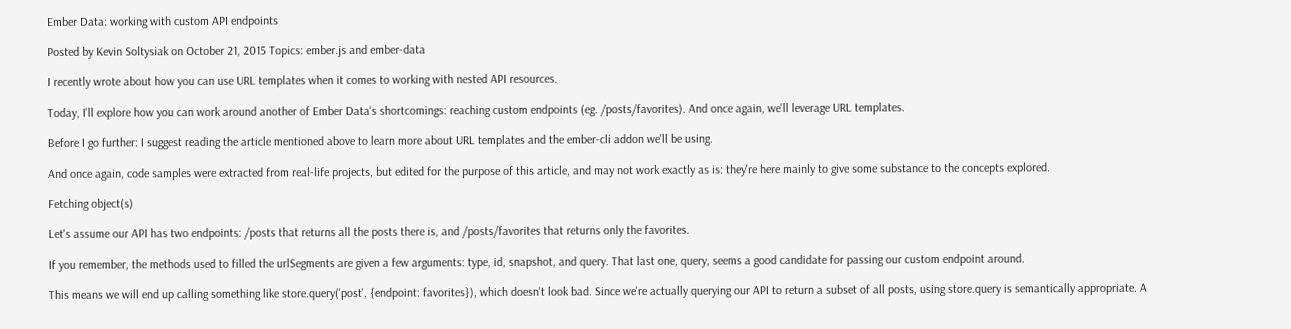Ember Data: working with custom API endpoints

Posted by Kevin Soltysiak on October 21, 2015 Topics: ember.js and ember-data

I recently wrote about how you can use URL templates when it comes to working with nested API resources.

Today, I'll explore how you can work around another of Ember Data's shortcomings: reaching custom endpoints (eg. /posts/favorites). And once again, we'll leverage URL templates.

Before I go further: I suggest reading the article mentioned above to learn more about URL templates and the ember-cli addon we'll be using.

And once again, code samples were extracted from real-life projects, but edited for the purpose of this article, and may not work exactly as is: they're here mainly to give some substance to the concepts explored.

Fetching object(s)

Let's assume our API has two endpoints: /posts that returns all the posts there is, and /posts/favorites that returns only the favorites.

If you remember, the methods used to filled the urlSegments are given a few arguments: type, id, snapshot, and query. That last one, query, seems a good candidate for passing our custom endpoint around.

This means we will end up calling something like store.query('post', {endpoint: favorites}), which doesn't look bad. Since we're actually querying our API to return a subset of all posts, using store.query is semantically appropriate. A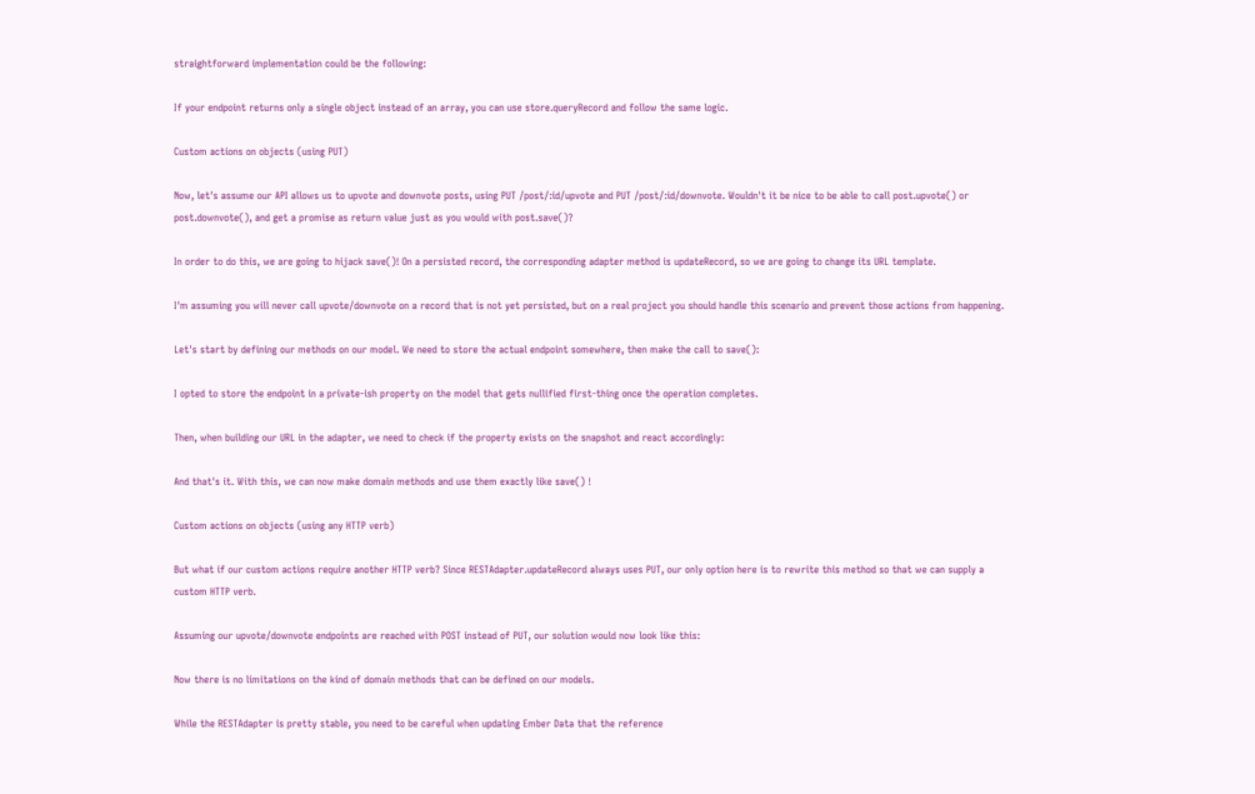straightforward implementation could be the following:

If your endpoint returns only a single object instead of an array, you can use store.queryRecord and follow the same logic.

Custom actions on objects (using PUT)

Now, let's assume our API allows us to upvote and downvote posts, using PUT /post/:id/upvote and PUT /post/:id/downvote. Wouldn't it be nice to be able to call post.upvote() or post.downvote(), and get a promise as return value just as you would with post.save()?

In order to do this, we are going to hijack save()! On a persisted record, the corresponding adapter method is updateRecord, so we are going to change its URL template.

I'm assuming you will never call upvote/downvote on a record that is not yet persisted, but on a real project you should handle this scenario and prevent those actions from happening.

Let's start by defining our methods on our model. We need to store the actual endpoint somewhere, then make the call to save():

I opted to store the endpoint in a private-ish property on the model that gets nullified first-thing once the operation completes.

Then, when building our URL in the adapter, we need to check if the property exists on the snapshot and react accordingly:

And that's it. With this, we can now make domain methods and use them exactly like save() !

Custom actions on objects (using any HTTP verb)

But what if our custom actions require another HTTP verb? Since RESTAdapter.updateRecord always uses PUT, our only option here is to rewrite this method so that we can supply a custom HTTP verb.

Assuming our upvote/downvote endpoints are reached with POST instead of PUT, our solution would now look like this:

Now there is no limitations on the kind of domain methods that can be defined on our models.

While the RESTAdapter is pretty stable, you need to be careful when updating Ember Data that the reference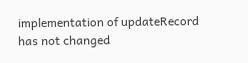implementation of updateRecord has not changed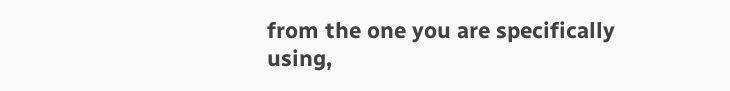from the one you are specifically using,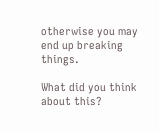otherwise you may end up breaking things.

What did you think about this?